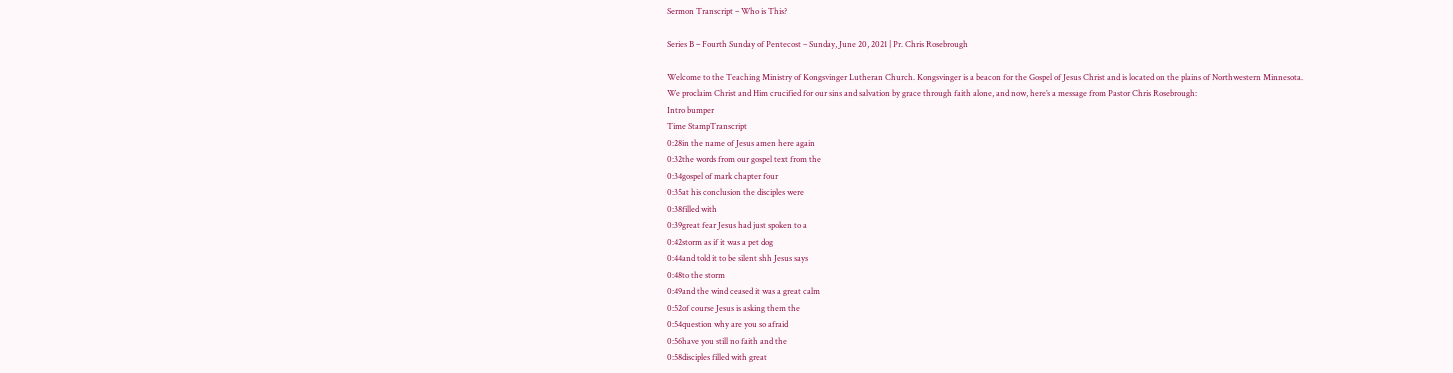Sermon Transcript – Who is This?

Series B – Fourth Sunday of Pentecost – Sunday, June 20, 2021 | Pr. Chris Rosebrough

Welcome to the Teaching Ministry of Kongsvinger Lutheran Church. Kongsvinger is a beacon for the Gospel of Jesus Christ and is located on the plains of Northwestern Minnesota.
We proclaim Christ and Him crucified for our sins and salvation by grace through faith alone, and now, here’s a message from Pastor Chris Rosebrough:
Intro bumper
Time StampTranscript
0:28in the name of Jesus amen here again
0:32the words from our gospel text from the
0:34gospel of mark chapter four
0:35at his conclusion the disciples were
0:38filled with
0:39great fear Jesus had just spoken to a
0:42storm as if it was a pet dog
0:44and told it to be silent shh Jesus says
0:48to the storm
0:49and the wind ceased it was a great calm
0:52of course Jesus is asking them the
0:54question why are you so afraid
0:56have you still no faith and the
0:58disciples filled with great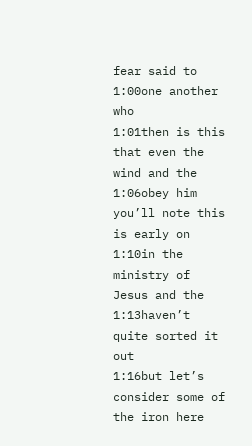fear said to
1:00one another who
1:01then is this that even the wind and the
1:06obey him you’ll note this is early on
1:10in the ministry of Jesus and the
1:13haven’t quite sorted it out
1:16but let’s consider some of the iron here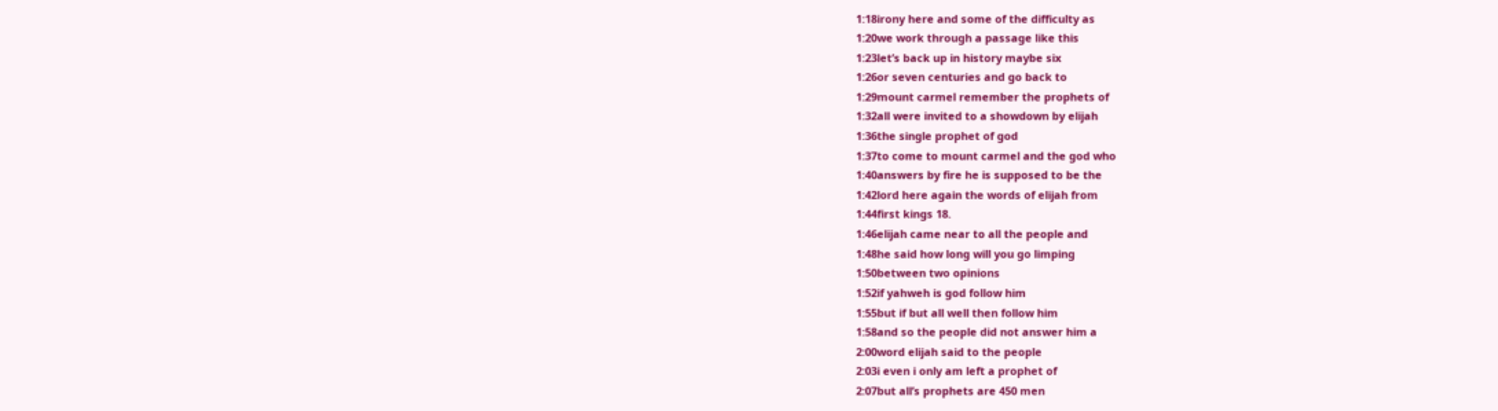1:18irony here and some of the difficulty as
1:20we work through a passage like this
1:23let’s back up in history maybe six
1:26or seven centuries and go back to
1:29mount carmel remember the prophets of
1:32all were invited to a showdown by elijah
1:36the single prophet of god
1:37to come to mount carmel and the god who
1:40answers by fire he is supposed to be the
1:42lord here again the words of elijah from
1:44first kings 18.
1:46elijah came near to all the people and
1:48he said how long will you go limping
1:50between two opinions
1:52if yahweh is god follow him
1:55but if but all well then follow him
1:58and so the people did not answer him a
2:00word elijah said to the people
2:03i even i only am left a prophet of
2:07but all’s prophets are 450 men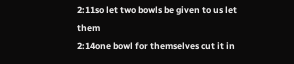2:11so let two bowls be given to us let them
2:14one bowl for themselves cut it in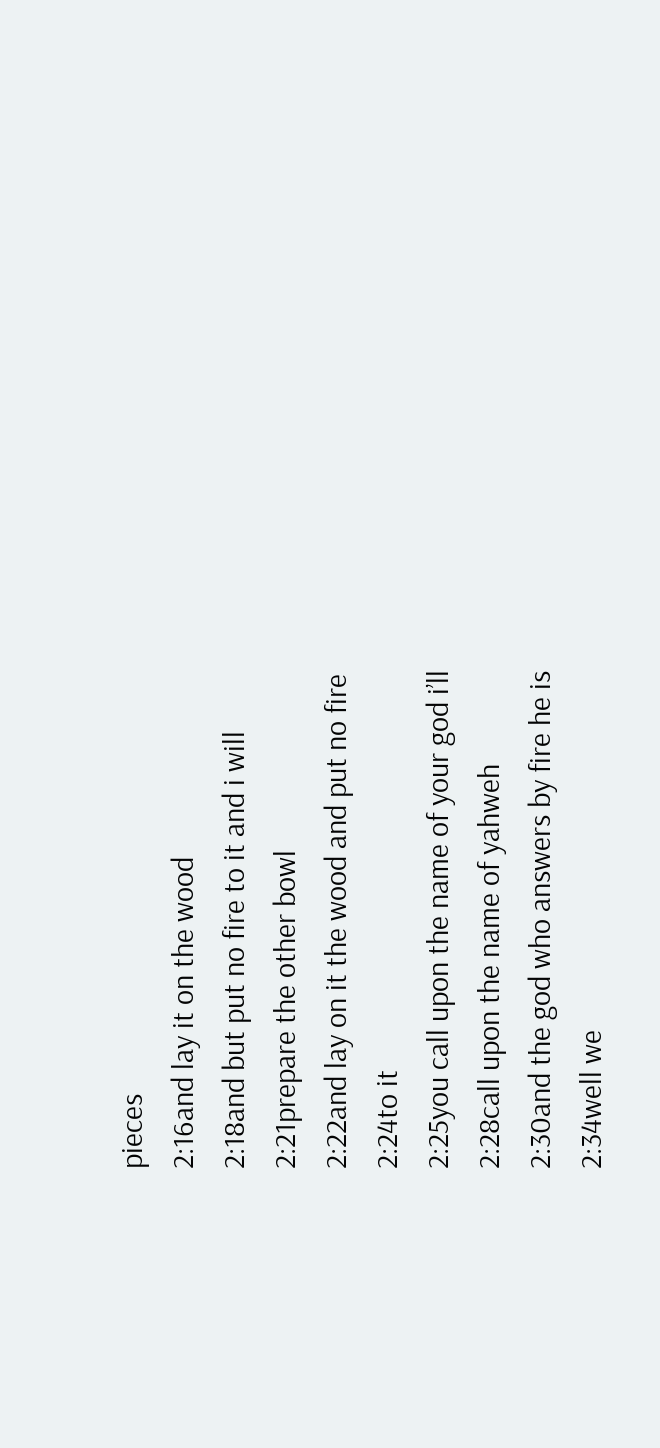pieces
2:16and lay it on the wood
2:18and but put no fire to it and i will
2:21prepare the other bowl
2:22and lay on it the wood and put no fire
2:24to it
2:25you call upon the name of your god i’ll
2:28call upon the name of yahweh
2:30and the god who answers by fire he is
2:34well we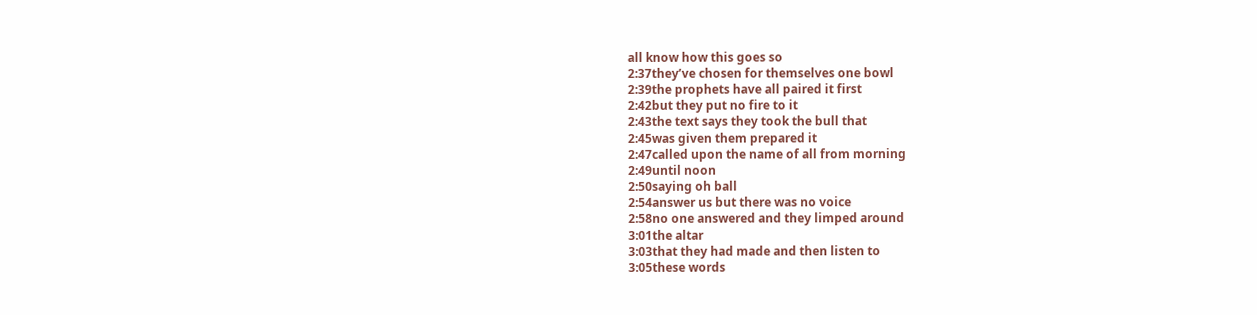all know how this goes so
2:37they’ve chosen for themselves one bowl
2:39the prophets have all paired it first
2:42but they put no fire to it
2:43the text says they took the bull that
2:45was given them prepared it
2:47called upon the name of all from morning
2:49until noon
2:50saying oh ball
2:54answer us but there was no voice
2:58no one answered and they limped around
3:01the altar
3:03that they had made and then listen to
3:05these words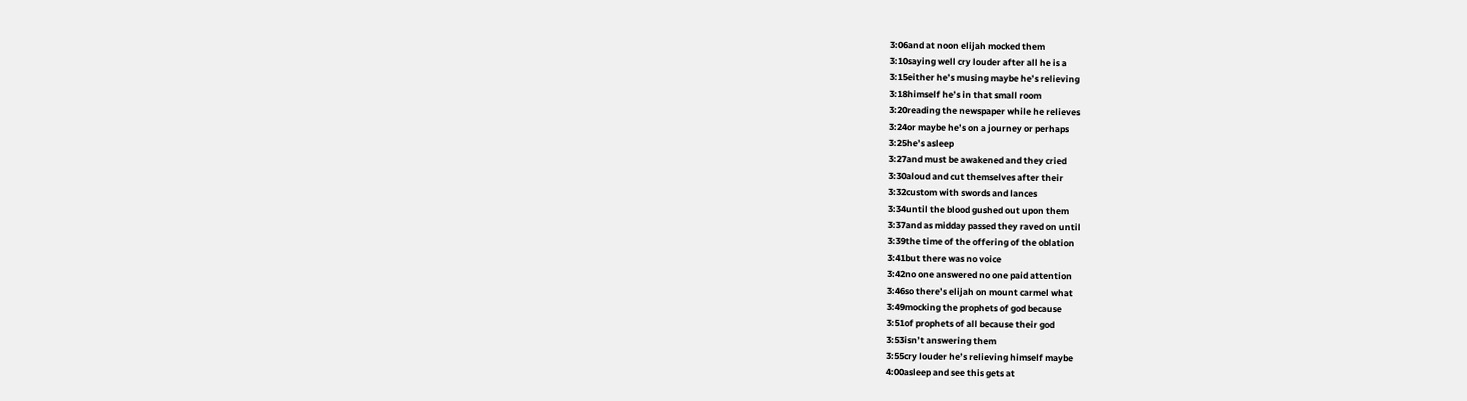3:06and at noon elijah mocked them
3:10saying well cry louder after all he is a
3:15either he’s musing maybe he’s relieving
3:18himself he’s in that small room
3:20reading the newspaper while he relieves
3:24or maybe he’s on a journey or perhaps
3:25he’s asleep
3:27and must be awakened and they cried
3:30aloud and cut themselves after their
3:32custom with swords and lances
3:34until the blood gushed out upon them
3:37and as midday passed they raved on until
3:39the time of the offering of the oblation
3:41but there was no voice
3:42no one answered no one paid attention
3:46so there’s elijah on mount carmel what
3:49mocking the prophets of god because
3:51of prophets of all because their god
3:53isn’t answering them
3:55cry louder he’s relieving himself maybe
4:00asleep and see this gets at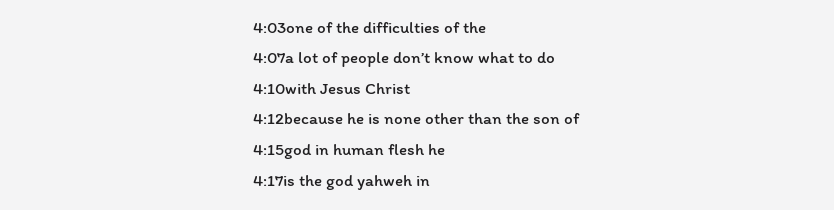4:03one of the difficulties of the
4:07a lot of people don’t know what to do
4:10with Jesus Christ
4:12because he is none other than the son of
4:15god in human flesh he
4:17is the god yahweh in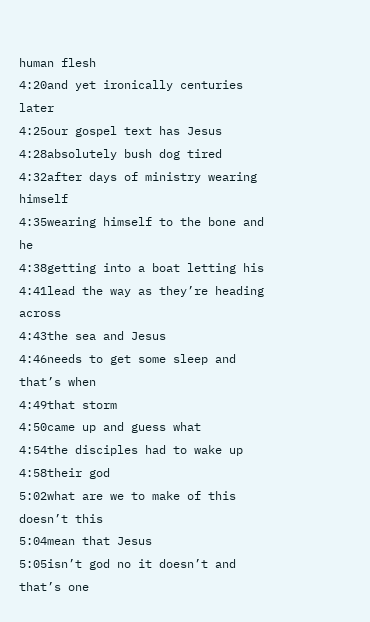human flesh
4:20and yet ironically centuries later
4:25our gospel text has Jesus
4:28absolutely bush dog tired
4:32after days of ministry wearing himself
4:35wearing himself to the bone and he
4:38getting into a boat letting his
4:41lead the way as they’re heading across
4:43the sea and Jesus
4:46needs to get some sleep and that’s when
4:49that storm
4:50came up and guess what
4:54the disciples had to wake up
4:58their god
5:02what are we to make of this doesn’t this
5:04mean that Jesus
5:05isn’t god no it doesn’t and that’s one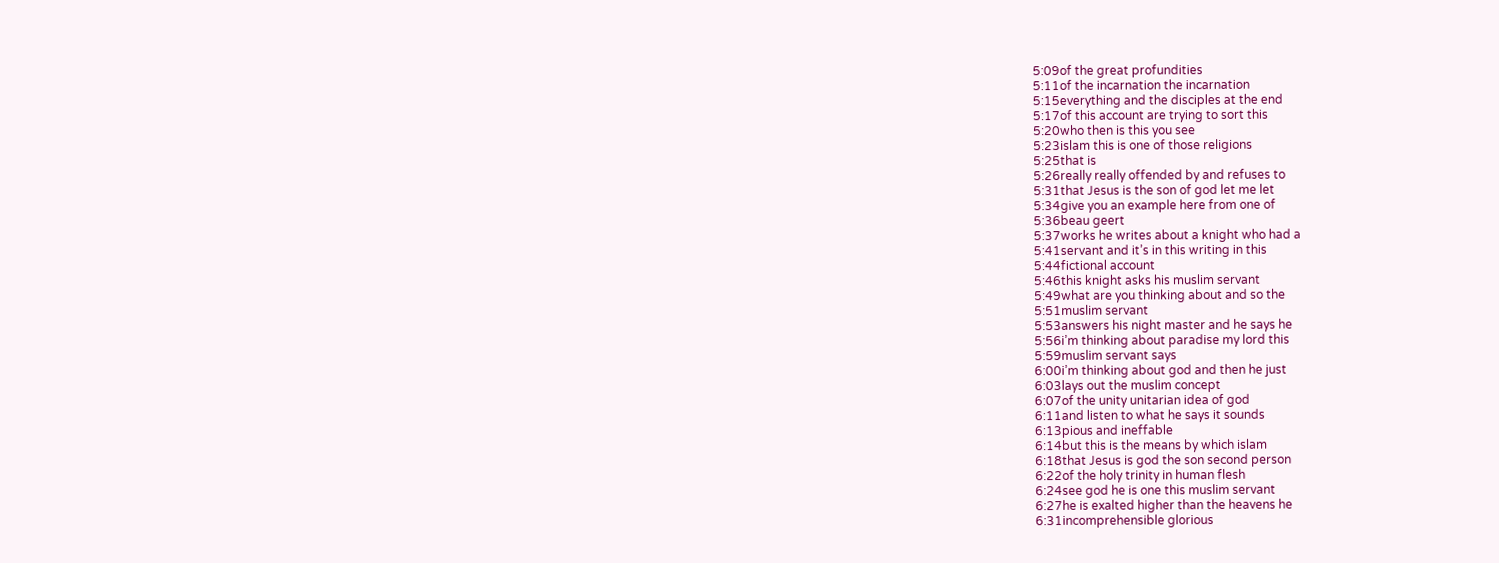5:09of the great profundities
5:11of the incarnation the incarnation
5:15everything and the disciples at the end
5:17of this account are trying to sort this
5:20who then is this you see
5:23islam this is one of those religions
5:25that is
5:26really really offended by and refuses to
5:31that Jesus is the son of god let me let
5:34give you an example here from one of
5:36beau geert
5:37works he writes about a knight who had a
5:41servant and it’s in this writing in this
5:44fictional account
5:46this knight asks his muslim servant
5:49what are you thinking about and so the
5:51muslim servant
5:53answers his night master and he says he
5:56i’m thinking about paradise my lord this
5:59muslim servant says
6:00i’m thinking about god and then he just
6:03lays out the muslim concept
6:07of the unity unitarian idea of god
6:11and listen to what he says it sounds
6:13pious and ineffable
6:14but this is the means by which islam
6:18that Jesus is god the son second person
6:22of the holy trinity in human flesh
6:24see god he is one this muslim servant
6:27he is exalted higher than the heavens he
6:31incomprehensible glorious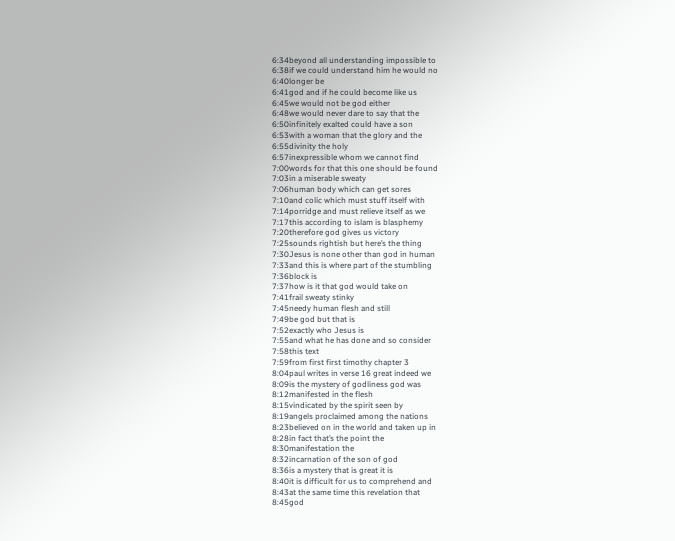6:34beyond all understanding impossible to
6:38if we could understand him he would no
6:40longer be
6:41god and if he could become like us
6:45we would not be god either
6:48we would never dare to say that the
6:50infinitely exalted could have a son
6:53with a woman that the glory and the
6:55divinity the holy
6:57inexpressible whom we cannot find
7:00words for that this one should be found
7:03in a miserable sweaty
7:06human body which can get sores
7:10and colic which must stuff itself with
7:14porridge and must relieve itself as we
7:17this according to islam is blasphemy
7:20therefore god gives us victory
7:25sounds rightish but here’s the thing
7:30Jesus is none other than god in human
7:33and this is where part of the stumbling
7:36block is
7:37how is it that god would take on
7:41frail sweaty stinky
7:45needy human flesh and still
7:49be god but that is
7:52exactly who Jesus is
7:55and what he has done and so consider
7:58this text
7:59from first first timothy chapter 3
8:04paul writes in verse 16 great indeed we
8:09is the mystery of godliness god was
8:12manifested in the flesh
8:15vindicated by the spirit seen by
8:19angels proclaimed among the nations
8:23believed on in the world and taken up in
8:28in fact that’s the point the
8:30manifestation the
8:32incarnation of the son of god
8:36is a mystery that is great it is
8:40it is difficult for us to comprehend and
8:43at the same time this revelation that
8:45god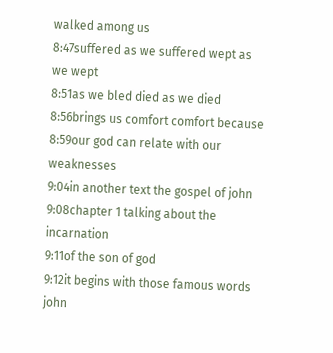walked among us
8:47suffered as we suffered wept as we wept
8:51as we bled died as we died
8:56brings us comfort comfort because
8:59our god can relate with our weaknesses
9:04in another text the gospel of john
9:08chapter 1 talking about the incarnation
9:11of the son of god
9:12it begins with those famous words john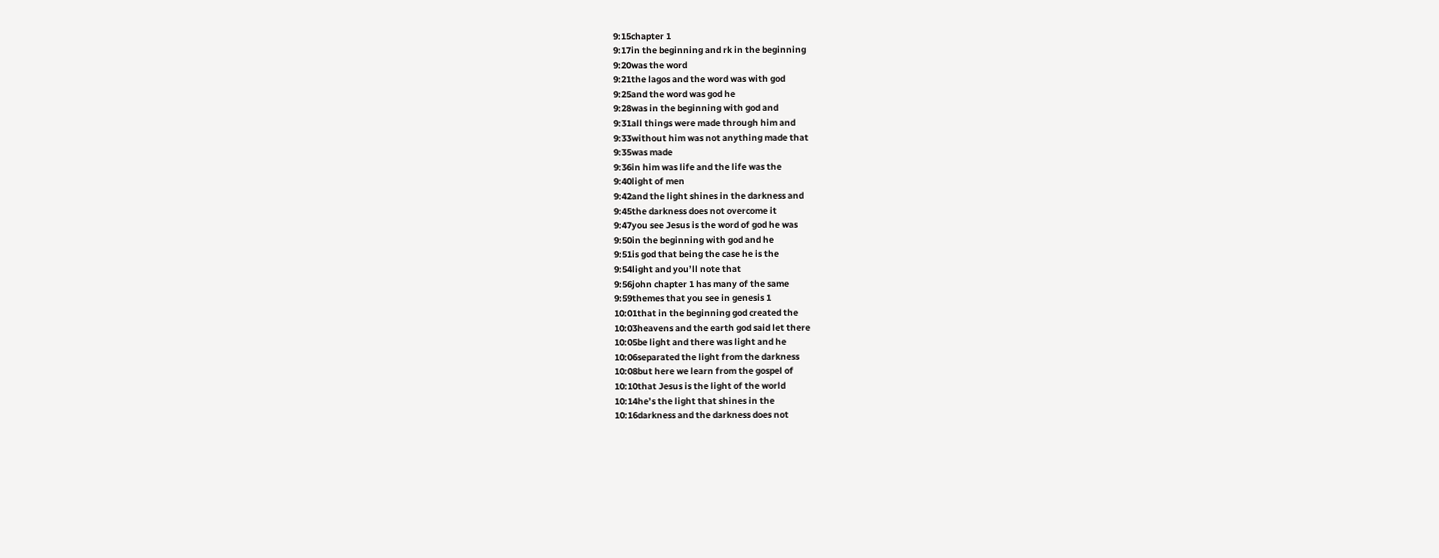9:15chapter 1
9:17in the beginning and rk in the beginning
9:20was the word
9:21the lagos and the word was with god
9:25and the word was god he
9:28was in the beginning with god and
9:31all things were made through him and
9:33without him was not anything made that
9:35was made
9:36in him was life and the life was the
9:40light of men
9:42and the light shines in the darkness and
9:45the darkness does not overcome it
9:47you see Jesus is the word of god he was
9:50in the beginning with god and he
9:51is god that being the case he is the
9:54light and you’ll note that
9:56john chapter 1 has many of the same
9:59themes that you see in genesis 1
10:01that in the beginning god created the
10:03heavens and the earth god said let there
10:05be light and there was light and he
10:06separated the light from the darkness
10:08but here we learn from the gospel of
10:10that Jesus is the light of the world
10:14he’s the light that shines in the
10:16darkness and the darkness does not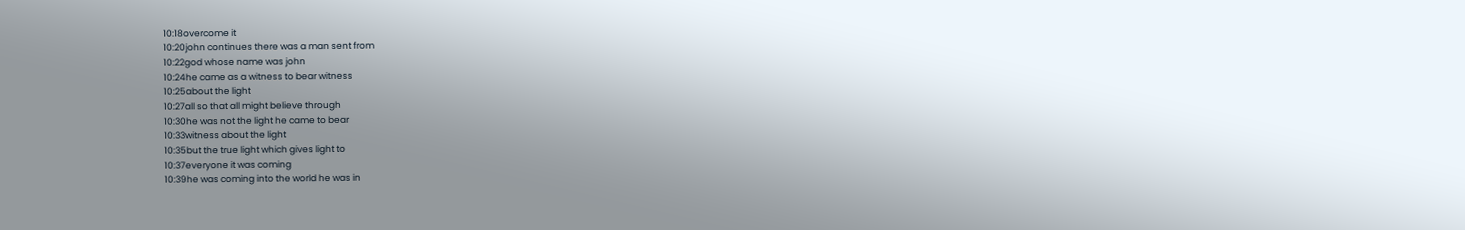10:18overcome it
10:20john continues there was a man sent from
10:22god whose name was john
10:24he came as a witness to bear witness
10:25about the light
10:27all so that all might believe through
10:30he was not the light he came to bear
10:33witness about the light
10:35but the true light which gives light to
10:37everyone it was coming
10:39he was coming into the world he was in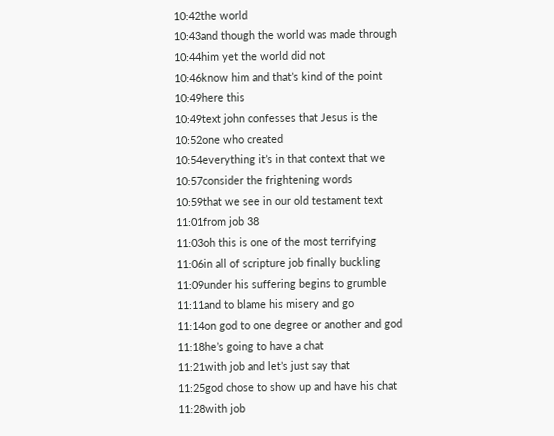10:42the world
10:43and though the world was made through
10:44him yet the world did not
10:46know him and that’s kind of the point
10:49here this
10:49text john confesses that Jesus is the
10:52one who created
10:54everything it’s in that context that we
10:57consider the frightening words
10:59that we see in our old testament text
11:01from job 38
11:03oh this is one of the most terrifying
11:06in all of scripture job finally buckling
11:09under his suffering begins to grumble
11:11and to blame his misery and go
11:14on god to one degree or another and god
11:18he’s going to have a chat
11:21with job and let’s just say that
11:25god chose to show up and have his chat
11:28with job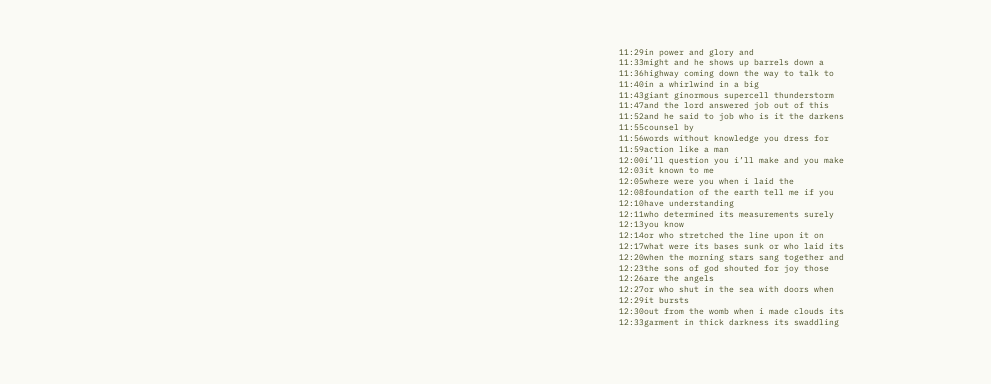11:29in power and glory and
11:33might and he shows up barrels down a
11:36highway coming down the way to talk to
11:40in a whirlwind in a big
11:43giant ginormous supercell thunderstorm
11:47and the lord answered job out of this
11:52and he said to job who is it the darkens
11:55counsel by
11:56words without knowledge you dress for
11:59action like a man
12:00i’ll question you i’ll make and you make
12:03it known to me
12:05where were you when i laid the
12:08foundation of the earth tell me if you
12:10have understanding
12:11who determined its measurements surely
12:13you know
12:14or who stretched the line upon it on
12:17what were its bases sunk or who laid its
12:20when the morning stars sang together and
12:23the sons of god shouted for joy those
12:26are the angels
12:27or who shut in the sea with doors when
12:29it bursts
12:30out from the womb when i made clouds its
12:33garment in thick darkness its swaddling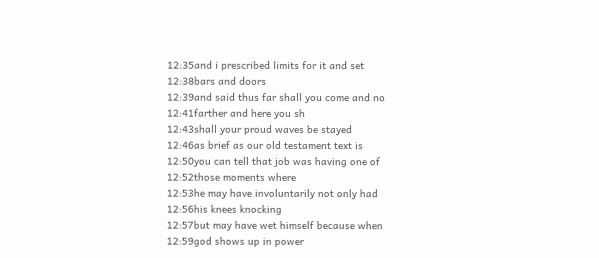12:35and i prescribed limits for it and set
12:38bars and doors
12:39and said thus far shall you come and no
12:41farther and here you sh
12:43shall your proud waves be stayed
12:46as brief as our old testament text is
12:50you can tell that job was having one of
12:52those moments where
12:53he may have involuntarily not only had
12:56his knees knocking
12:57but may have wet himself because when
12:59god shows up in power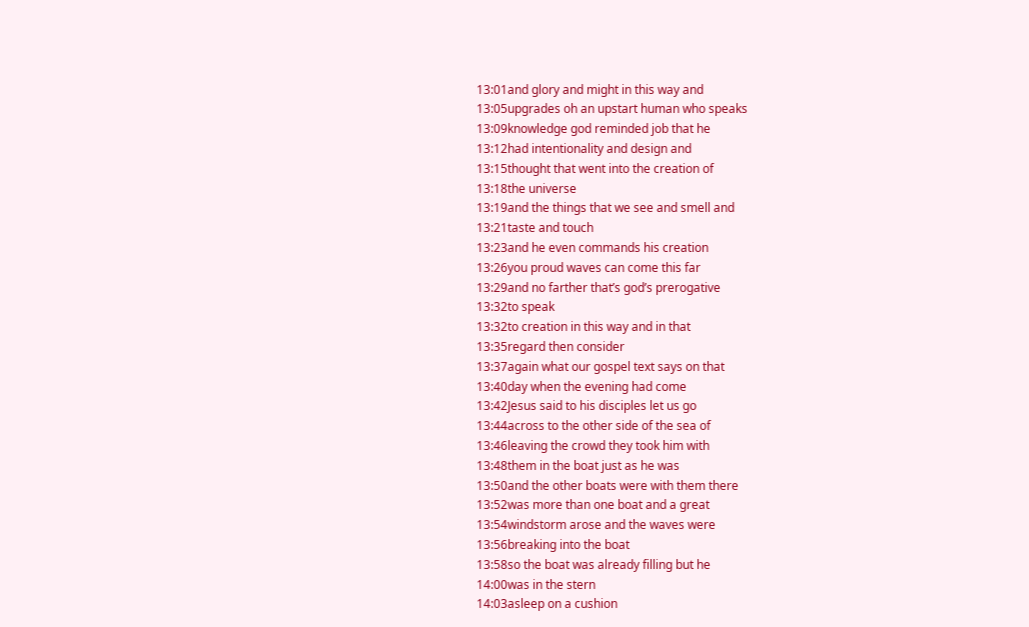13:01and glory and might in this way and
13:05upgrades oh an upstart human who speaks
13:09knowledge god reminded job that he
13:12had intentionality and design and
13:15thought that went into the creation of
13:18the universe
13:19and the things that we see and smell and
13:21taste and touch
13:23and he even commands his creation
13:26you proud waves can come this far
13:29and no farther that’s god’s prerogative
13:32to speak
13:32to creation in this way and in that
13:35regard then consider
13:37again what our gospel text says on that
13:40day when the evening had come
13:42Jesus said to his disciples let us go
13:44across to the other side of the sea of
13:46leaving the crowd they took him with
13:48them in the boat just as he was
13:50and the other boats were with them there
13:52was more than one boat and a great
13:54windstorm arose and the waves were
13:56breaking into the boat
13:58so the boat was already filling but he
14:00was in the stern
14:03asleep on a cushion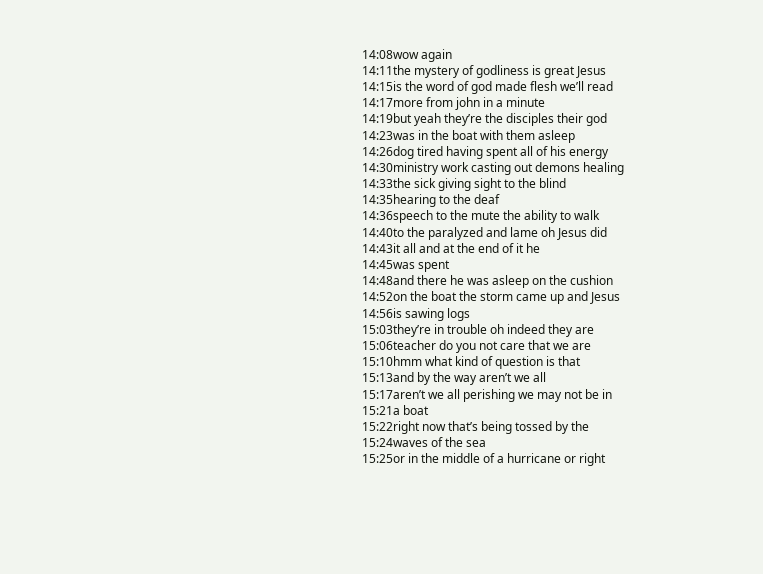14:08wow again
14:11the mystery of godliness is great Jesus
14:15is the word of god made flesh we’ll read
14:17more from john in a minute
14:19but yeah they’re the disciples their god
14:23was in the boat with them asleep
14:26dog tired having spent all of his energy
14:30ministry work casting out demons healing
14:33the sick giving sight to the blind
14:35hearing to the deaf
14:36speech to the mute the ability to walk
14:40to the paralyzed and lame oh Jesus did
14:43it all and at the end of it he
14:45was spent
14:48and there he was asleep on the cushion
14:52on the boat the storm came up and Jesus
14:56is sawing logs
15:03they’re in trouble oh indeed they are
15:06teacher do you not care that we are
15:10hmm what kind of question is that
15:13and by the way aren’t we all
15:17aren’t we all perishing we may not be in
15:21a boat
15:22right now that’s being tossed by the
15:24waves of the sea
15:25or in the middle of a hurricane or right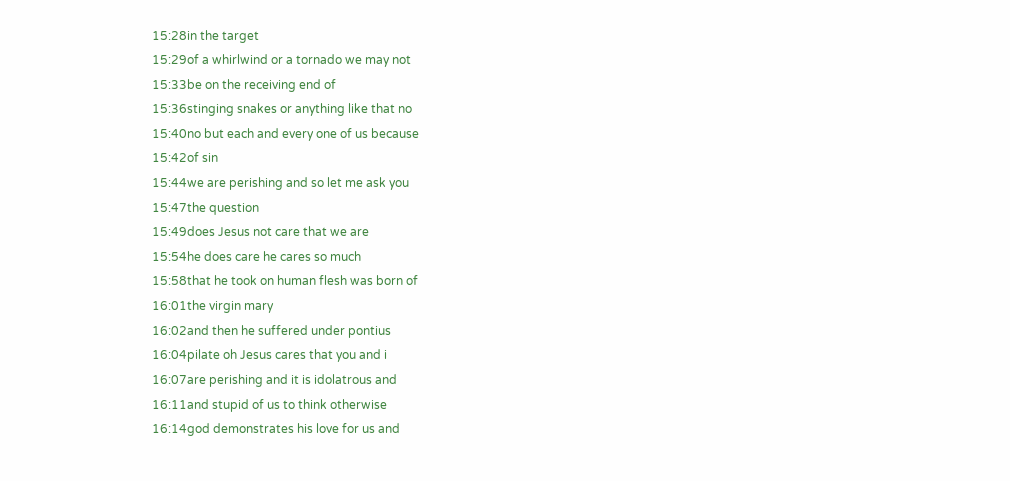15:28in the target
15:29of a whirlwind or a tornado we may not
15:33be on the receiving end of
15:36stinging snakes or anything like that no
15:40no but each and every one of us because
15:42of sin
15:44we are perishing and so let me ask you
15:47the question
15:49does Jesus not care that we are
15:54he does care he cares so much
15:58that he took on human flesh was born of
16:01the virgin mary
16:02and then he suffered under pontius
16:04pilate oh Jesus cares that you and i
16:07are perishing and it is idolatrous and
16:11and stupid of us to think otherwise
16:14god demonstrates his love for us and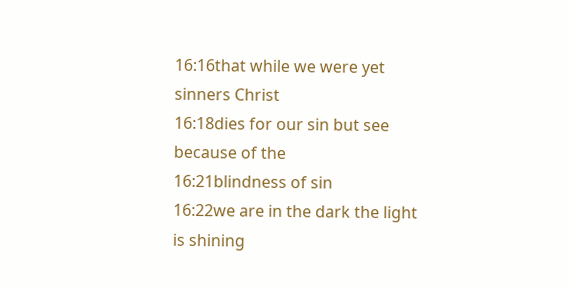16:16that while we were yet sinners Christ
16:18dies for our sin but see because of the
16:21blindness of sin
16:22we are in the dark the light is shining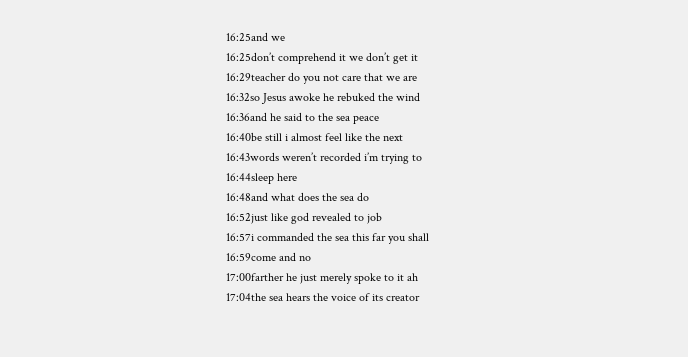16:25and we
16:25don’t comprehend it we don’t get it
16:29teacher do you not care that we are
16:32so Jesus awoke he rebuked the wind
16:36and he said to the sea peace
16:40be still i almost feel like the next
16:43words weren’t recorded i’m trying to
16:44sleep here
16:48and what does the sea do
16:52just like god revealed to job
16:57i commanded the sea this far you shall
16:59come and no
17:00farther he just merely spoke to it ah
17:04the sea hears the voice of its creator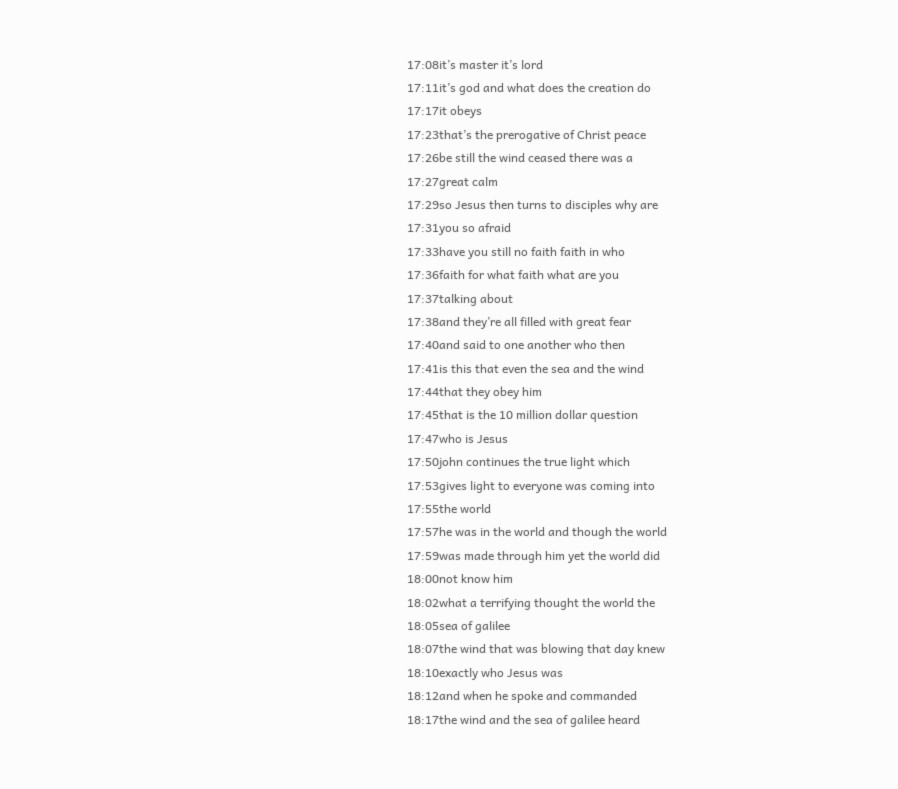17:08it’s master it’s lord
17:11it’s god and what does the creation do
17:17it obeys
17:23that’s the prerogative of Christ peace
17:26be still the wind ceased there was a
17:27great calm
17:29so Jesus then turns to disciples why are
17:31you so afraid
17:33have you still no faith faith in who
17:36faith for what faith what are you
17:37talking about
17:38and they’re all filled with great fear
17:40and said to one another who then
17:41is this that even the sea and the wind
17:44that they obey him
17:45that is the 10 million dollar question
17:47who is Jesus
17:50john continues the true light which
17:53gives light to everyone was coming into
17:55the world
17:57he was in the world and though the world
17:59was made through him yet the world did
18:00not know him
18:02what a terrifying thought the world the
18:05sea of galilee
18:07the wind that was blowing that day knew
18:10exactly who Jesus was
18:12and when he spoke and commanded
18:17the wind and the sea of galilee heard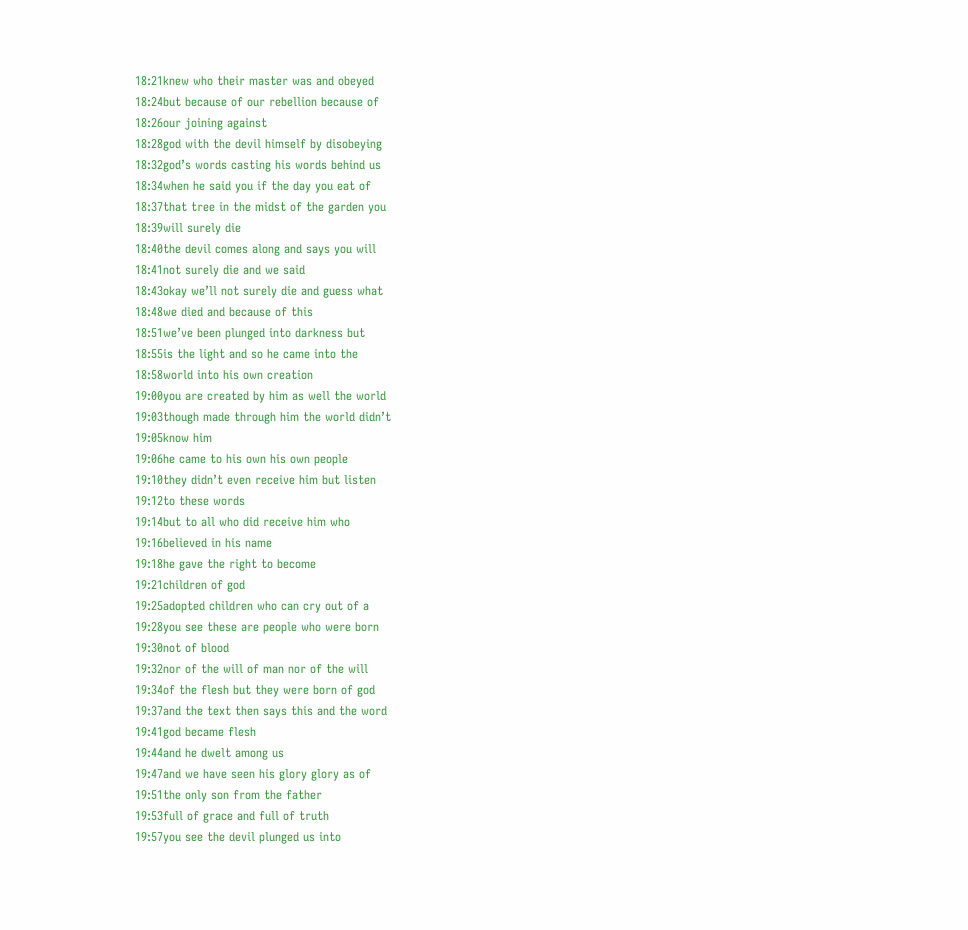18:21knew who their master was and obeyed
18:24but because of our rebellion because of
18:26our joining against
18:28god with the devil himself by disobeying
18:32god’s words casting his words behind us
18:34when he said you if the day you eat of
18:37that tree in the midst of the garden you
18:39will surely die
18:40the devil comes along and says you will
18:41not surely die and we said
18:43okay we’ll not surely die and guess what
18:48we died and because of this
18:51we’ve been plunged into darkness but
18:55is the light and so he came into the
18:58world into his own creation
19:00you are created by him as well the world
19:03though made through him the world didn’t
19:05know him
19:06he came to his own his own people
19:10they didn’t even receive him but listen
19:12to these words
19:14but to all who did receive him who
19:16believed in his name
19:18he gave the right to become
19:21children of god
19:25adopted children who can cry out of a
19:28you see these are people who were born
19:30not of blood
19:32nor of the will of man nor of the will
19:34of the flesh but they were born of god
19:37and the text then says this and the word
19:41god became flesh
19:44and he dwelt among us
19:47and we have seen his glory glory as of
19:51the only son from the father
19:53full of grace and full of truth
19:57you see the devil plunged us into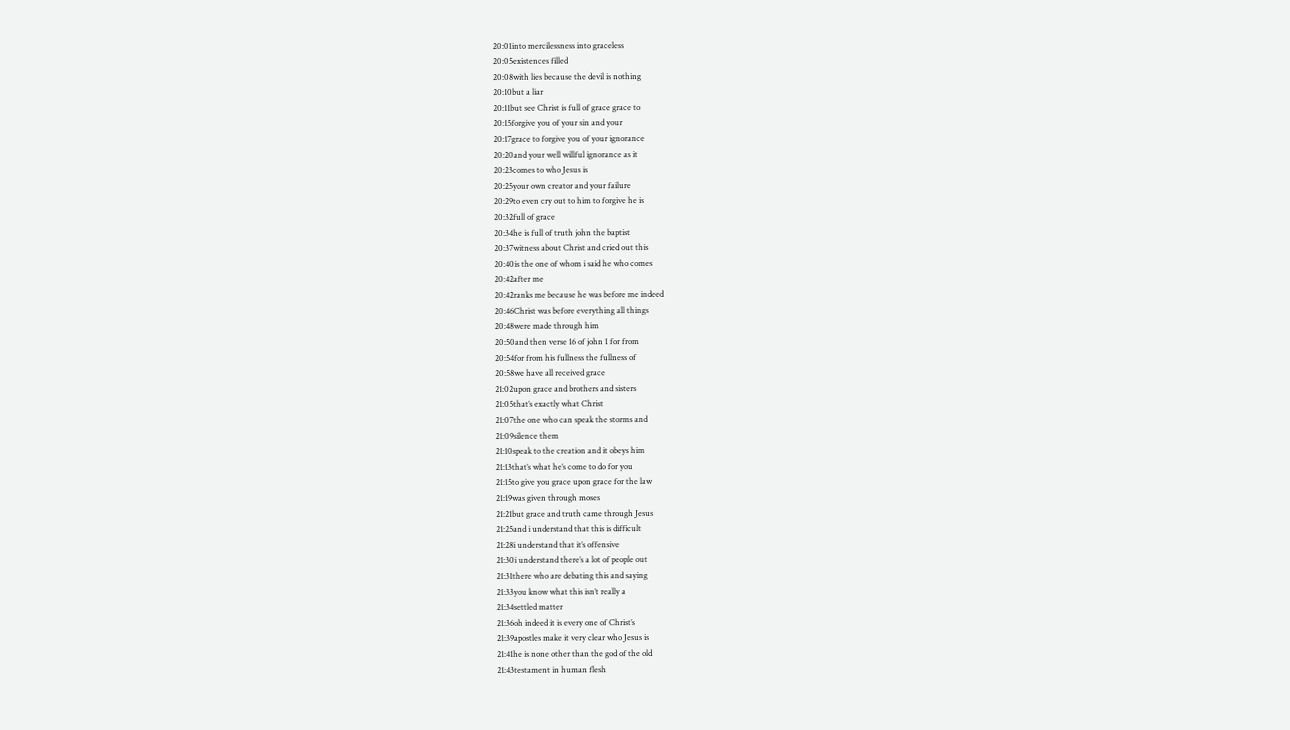20:01into mercilessness into graceless
20:05existences filled
20:08with lies because the devil is nothing
20:10but a liar
20:11but see Christ is full of grace grace to
20:15forgive you of your sin and your
20:17grace to forgive you of your ignorance
20:20and your well willful ignorance as it
20:23comes to who Jesus is
20:25your own creator and your failure
20:29to even cry out to him to forgive he is
20:32full of grace
20:34he is full of truth john the baptist
20:37witness about Christ and cried out this
20:40is the one of whom i said he who comes
20:42after me
20:42ranks me because he was before me indeed
20:46Christ was before everything all things
20:48were made through him
20:50and then verse 16 of john 1 for from
20:54for from his fullness the fullness of
20:58we have all received grace
21:02upon grace and brothers and sisters
21:05that’s exactly what Christ
21:07the one who can speak the storms and
21:09silence them
21:10speak to the creation and it obeys him
21:13that’s what he’s come to do for you
21:15to give you grace upon grace for the law
21:19was given through moses
21:21but grace and truth came through Jesus
21:25and i understand that this is difficult
21:28i understand that it’s offensive
21:30i understand there’s a lot of people out
21:31there who are debating this and saying
21:33you know what this isn’t really a
21:34settled matter
21:36oh indeed it is every one of Christ’s
21:39apostles make it very clear who Jesus is
21:41he is none other than the god of the old
21:43testament in human flesh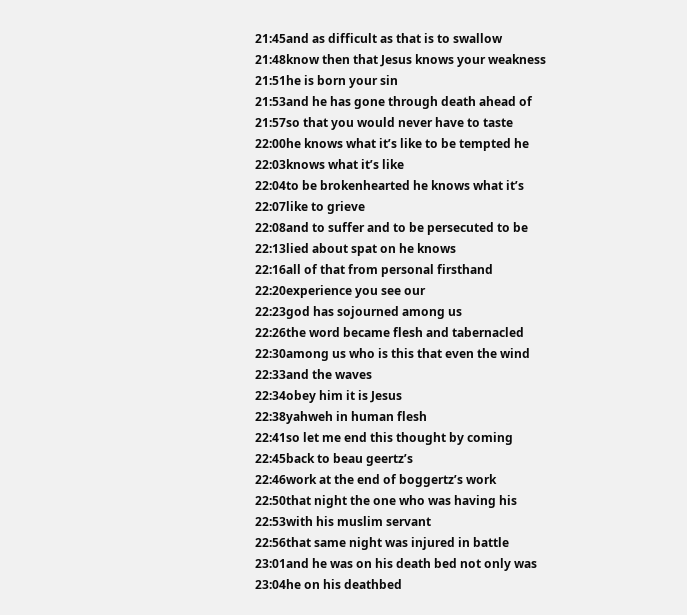21:45and as difficult as that is to swallow
21:48know then that Jesus knows your weakness
21:51he is born your sin
21:53and he has gone through death ahead of
21:57so that you would never have to taste
22:00he knows what it’s like to be tempted he
22:03knows what it’s like
22:04to be brokenhearted he knows what it’s
22:07like to grieve
22:08and to suffer and to be persecuted to be
22:13lied about spat on he knows
22:16all of that from personal firsthand
22:20experience you see our
22:23god has sojourned among us
22:26the word became flesh and tabernacled
22:30among us who is this that even the wind
22:33and the waves
22:34obey him it is Jesus
22:38yahweh in human flesh
22:41so let me end this thought by coming
22:45back to beau geertz’s
22:46work at the end of boggertz’s work
22:50that night the one who was having his
22:53with his muslim servant
22:56that same night was injured in battle
23:01and he was on his death bed not only was
23:04he on his deathbed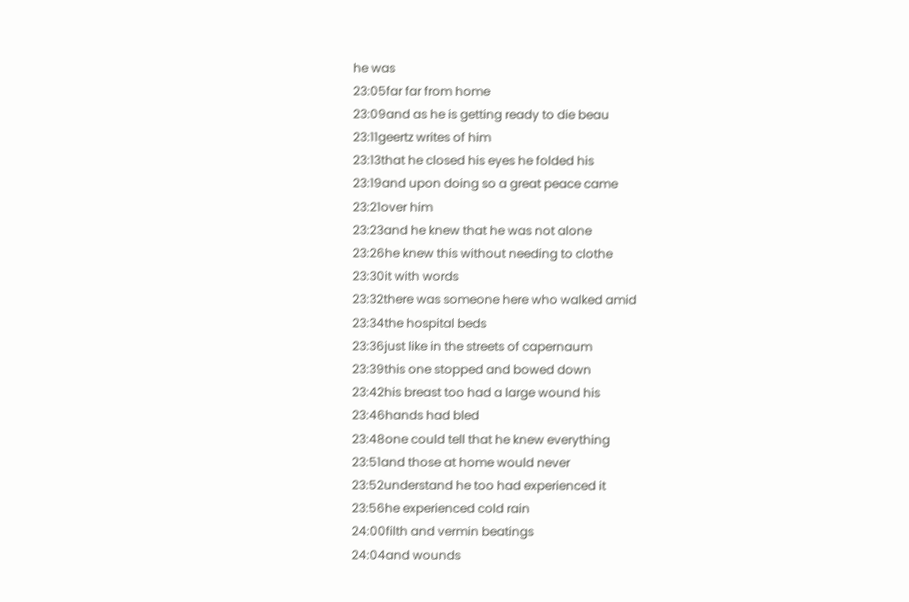he was
23:05far far from home
23:09and as he is getting ready to die beau
23:11geertz writes of him
23:13that he closed his eyes he folded his
23:19and upon doing so a great peace came
23:21over him
23:23and he knew that he was not alone
23:26he knew this without needing to clothe
23:30it with words
23:32there was someone here who walked amid
23:34the hospital beds
23:36just like in the streets of capernaum
23:39this one stopped and bowed down
23:42his breast too had a large wound his
23:46hands had bled
23:48one could tell that he knew everything
23:51and those at home would never
23:52understand he too had experienced it
23:56he experienced cold rain
24:00filth and vermin beatings
24:04and wounds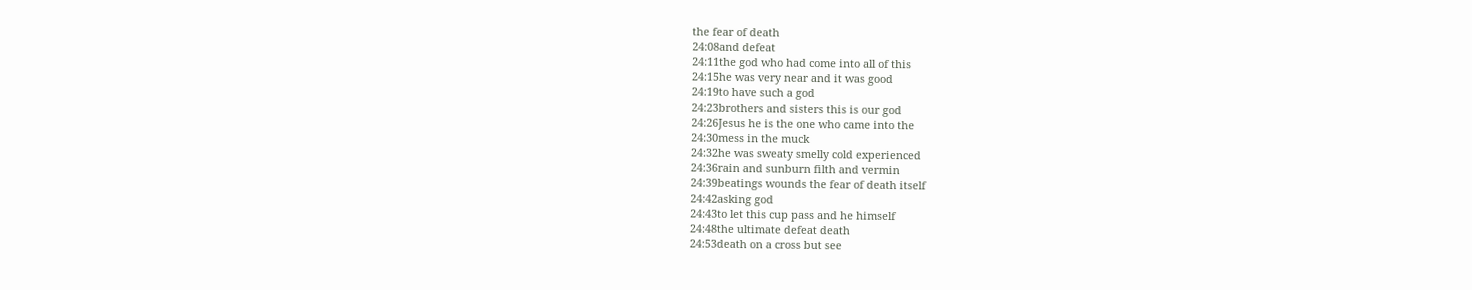the fear of death
24:08and defeat
24:11the god who had come into all of this
24:15he was very near and it was good
24:19to have such a god
24:23brothers and sisters this is our god
24:26Jesus he is the one who came into the
24:30mess in the muck
24:32he was sweaty smelly cold experienced
24:36rain and sunburn filth and vermin
24:39beatings wounds the fear of death itself
24:42asking god
24:43to let this cup pass and he himself
24:48the ultimate defeat death
24:53death on a cross but see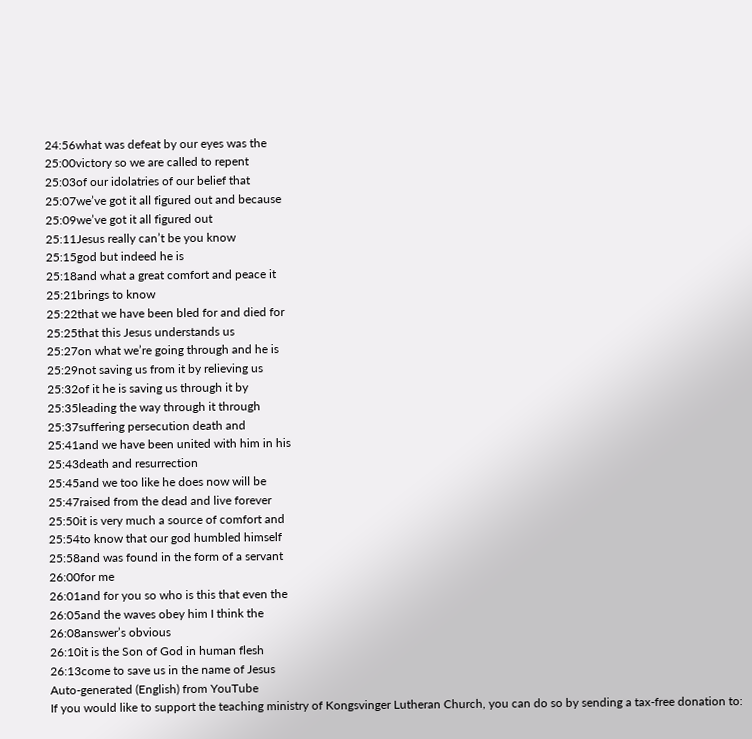24:56what was defeat by our eyes was the
25:00victory so we are called to repent
25:03of our idolatries of our belief that
25:07we’ve got it all figured out and because
25:09we’ve got it all figured out
25:11Jesus really can’t be you know
25:15god but indeed he is
25:18and what a great comfort and peace it
25:21brings to know
25:22that we have been bled for and died for
25:25that this Jesus understands us
25:27on what we’re going through and he is
25:29not saving us from it by relieving us
25:32of it he is saving us through it by
25:35leading the way through it through
25:37suffering persecution death and
25:41and we have been united with him in his
25:43death and resurrection
25:45and we too like he does now will be
25:47raised from the dead and live forever
25:50it is very much a source of comfort and
25:54to know that our god humbled himself
25:58and was found in the form of a servant
26:00for me
26:01and for you so who is this that even the
26:05and the waves obey him I think the
26:08answer’s obvious
26:10it is the Son of God in human flesh
26:13come to save us in the name of Jesus
Auto-generated (English) from YouTube
If you would like to support the teaching ministry of Kongsvinger Lutheran Church, you can do so by sending a tax-free donation to: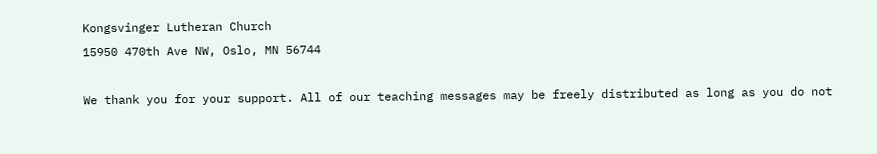Kongsvinger Lutheran Church
15950 470th Ave NW, Oslo, MN 56744

We thank you for your support. All of our teaching messages may be freely distributed as long as you do not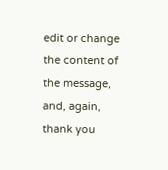edit or change the content of the message, and, again, thank you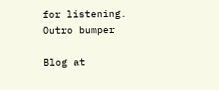for listening.
Outro bumper

Blog at